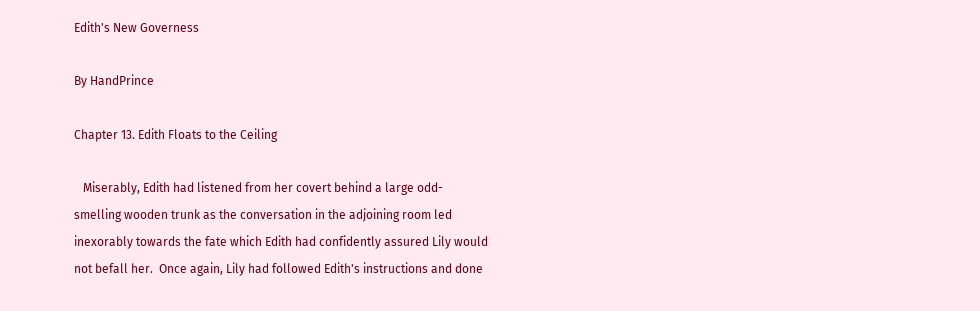Edith's New Governess

By HandPrince

Chapter 13. Edith Floats to the Ceiling

   Miserably, Edith had listened from her covert behind a large odd-smelling wooden trunk as the conversation in the adjoining room led inexorably towards the fate which Edith had confidently assured Lily would not befall her.  Once again, Lily had followed Edith's instructions and done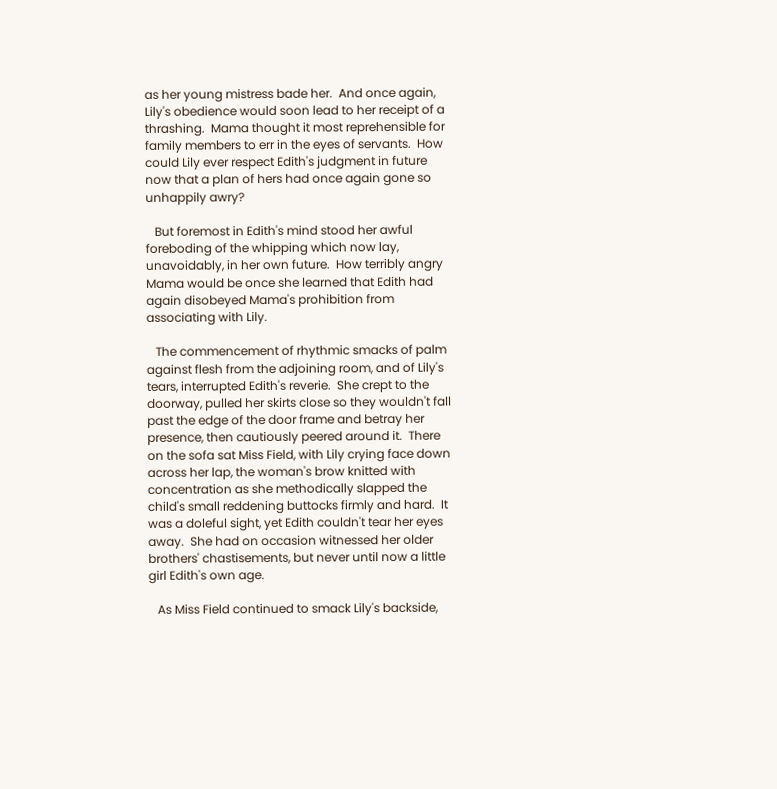as her young mistress bade her.  And once again, Lily's obedience would soon lead to her receipt of a thrashing.  Mama thought it most reprehensible for family members to err in the eyes of servants.  How could Lily ever respect Edith's judgment in future now that a plan of hers had once again gone so unhappily awry?

   But foremost in Edith's mind stood her awful foreboding of the whipping which now lay, unavoidably, in her own future.  How terribly angry Mama would be once she learned that Edith had again disobeyed Mama's prohibition from associating with Lily.

   The commencement of rhythmic smacks of palm against flesh from the adjoining room, and of Lily's tears, interrupted Edith's reverie.  She crept to the doorway, pulled her skirts close so they wouldn't fall past the edge of the door frame and betray her presence, then cautiously peered around it.  There on the sofa sat Miss Field, with Lily crying face down across her lap, the woman's brow knitted with concentration as she methodically slapped the child's small reddening buttocks firmly and hard.  It was a doleful sight, yet Edith couldn't tear her eyes away.  She had on occasion witnessed her older brothers' chastisements, but never until now a little girl Edith's own age.

   As Miss Field continued to smack Lily's backside,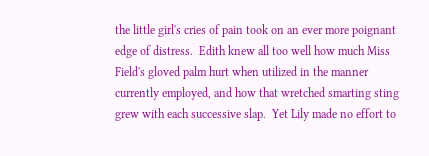the little girl's cries of pain took on an ever more poignant edge of distress.  Edith knew all too well how much Miss Field's gloved palm hurt when utilized in the manner currently employed, and how that wretched smarting sting grew with each successive slap.  Yet Lily made no effort to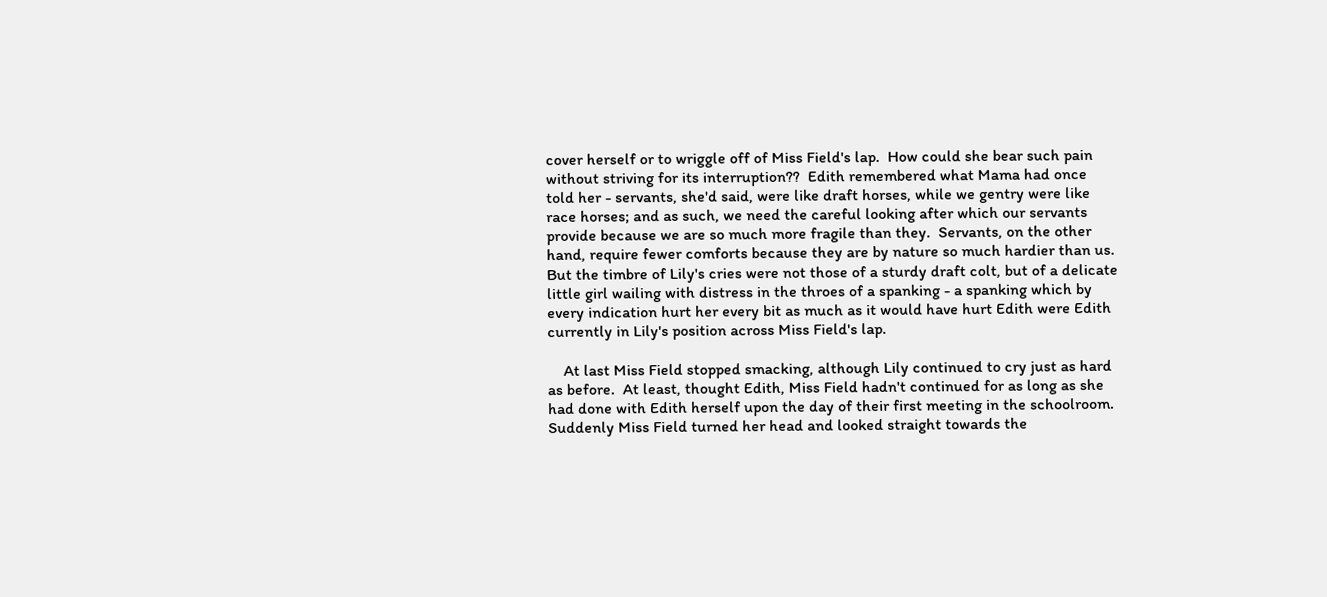cover herself or to wriggle off of Miss Field's lap.  How could she bear such pain without striving for its interruption??  Edith remembered what Mama had once told her - servants, she'd said, were like draft horses, while we gentry were like race horses; and as such, we need the careful looking after which our servants provide because we are so much more fragile than they.  Servants, on the other hand, require fewer comforts because they are by nature so much hardier than us.  But the timbre of Lily's cries were not those of a sturdy draft colt, but of a delicate little girl wailing with distress in the throes of a spanking - a spanking which by every indication hurt her every bit as much as it would have hurt Edith were Edith currently in Lily's position across Miss Field's lap.

    At last Miss Field stopped smacking, although Lily continued to cry just as hard as before.  At least, thought Edith, Miss Field hadn't continued for as long as she had done with Edith herself upon the day of their first meeting in the schoolroom.  Suddenly Miss Field turned her head and looked straight towards the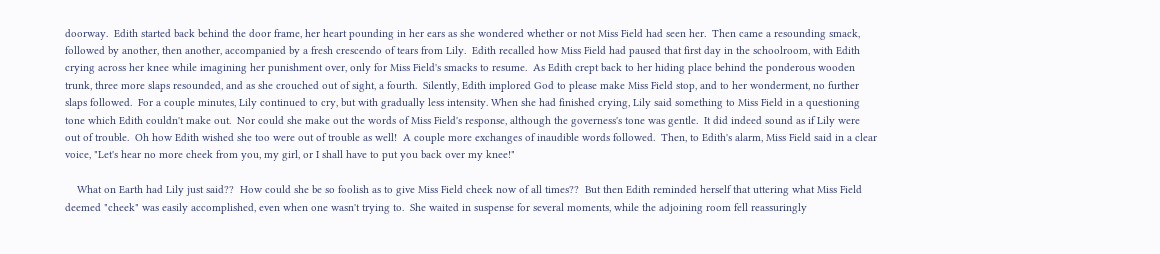doorway.  Edith started back behind the door frame, her heart pounding in her ears as she wondered whether or not Miss Field had seen her.  Then came a resounding smack, followed by another, then another, accompanied by a fresh crescendo of tears from Lily.  Edith recalled how Miss Field had paused that first day in the schoolroom, with Edith crying across her knee while imagining her punishment over, only for Miss Field's smacks to resume.  As Edith crept back to her hiding place behind the ponderous wooden trunk, three more slaps resounded, and as she crouched out of sight, a fourth.  Silently, Edith implored God to please make Miss Field stop, and to her wonderment, no further slaps followed.  For a couple minutes, Lily continued to cry, but with gradually less intensity. When she had finished crying, Lily said something to Miss Field in a questioning tone which Edith couldn't make out.  Nor could she make out the words of Miss Field's response, although the governess's tone was gentle.  It did indeed sound as if Lily were out of trouble.  Oh how Edith wished she too were out of trouble as well!  A couple more exchanges of inaudible words followed.  Then, to Edith's alarm, Miss Field said in a clear voice, "Let's hear no more cheek from you, my girl, or I shall have to put you back over my knee!"

    What on Earth had Lily just said??  How could she be so foolish as to give Miss Field cheek now of all times??  But then Edith reminded herself that uttering what Miss Field deemed "cheek" was easily accomplished, even when one wasn't trying to.  She waited in suspense for several moments, while the adjoining room fell reassuringly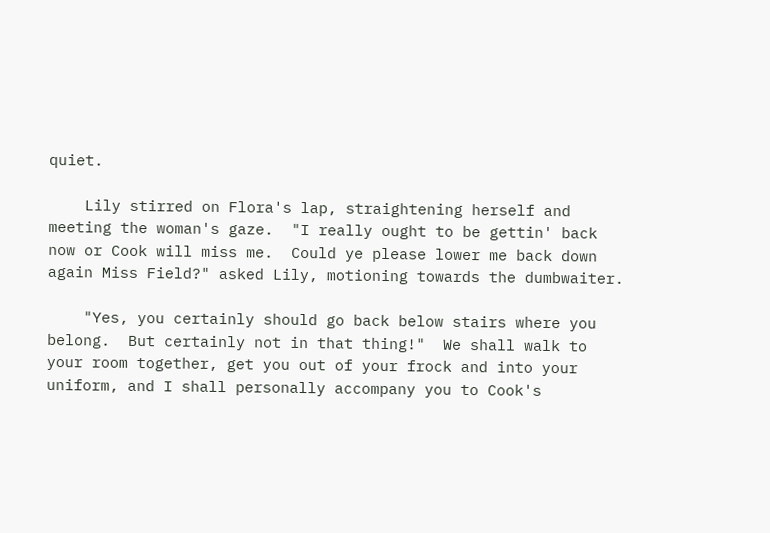quiet.

    Lily stirred on Flora's lap, straightening herself and meeting the woman's gaze.  "I really ought to be gettin' back now or Cook will miss me.  Could ye please lower me back down again Miss Field?" asked Lily, motioning towards the dumbwaiter.

    "Yes, you certainly should go back below stairs where you belong.  But certainly not in that thing!"  We shall walk to your room together, get you out of your frock and into your uniform, and I shall personally accompany you to Cook's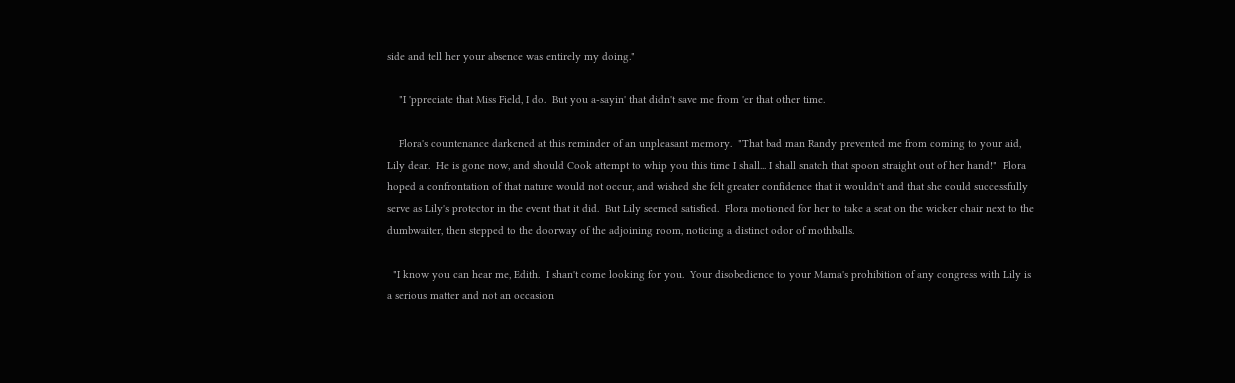side and tell her your absence was entirely my doing."

    "I 'ppreciate that Miss Field, I do.  But you a-sayin' that didn't save me from 'er that other time.

    Flora's countenance darkened at this reminder of an unpleasant memory.  "That bad man Randy prevented me from coming to your aid, Lily dear.  He is gone now, and should Cook attempt to whip you this time I shall... I shall snatch that spoon straight out of her hand!"  Flora hoped a confrontation of that nature would not occur, and wished she felt greater confidence that it wouldn't and that she could successfully serve as Lily's protector in the event that it did.  But Lily seemed satisfied.  Flora motioned for her to take a seat on the wicker chair next to the dumbwaiter, then stepped to the doorway of the adjoining room, noticing a distinct odor of mothballs.

  "I know you can hear me, Edith.  I shan't come looking for you.  Your disobedience to your Mama's prohibition of any congress with Lily is a serious matter and not an occasion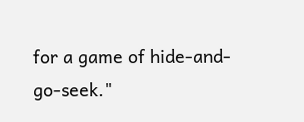for a game of hide-and-go-seek."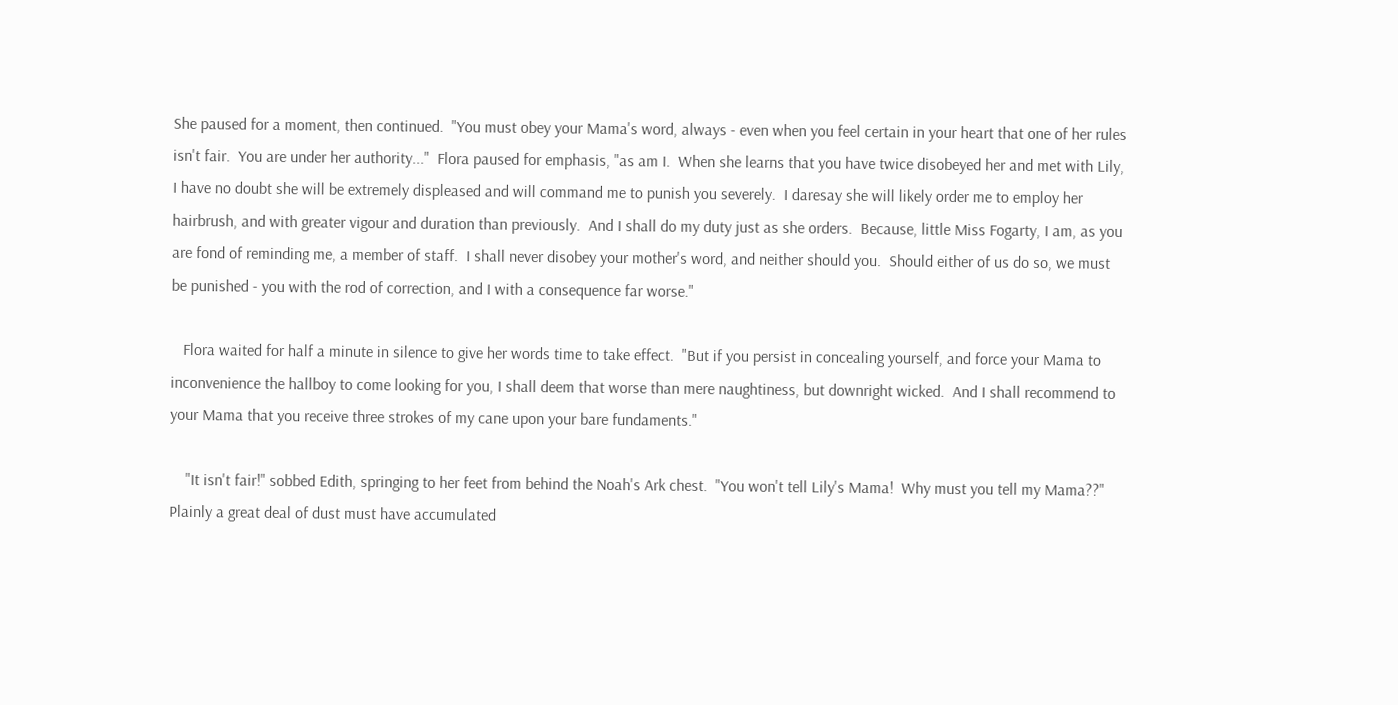She paused for a moment, then continued.  "You must obey your Mama's word, always - even when you feel certain in your heart that one of her rules isn't fair.  You are under her authority..."  Flora paused for emphasis, "as am I.  When she learns that you have twice disobeyed her and met with Lily, I have no doubt she will be extremely displeased and will command me to punish you severely.  I daresay she will likely order me to employ her hairbrush, and with greater vigour and duration than previously.  And I shall do my duty just as she orders.  Because, little Miss Fogarty, I am, as you are fond of reminding me, a member of staff.  I shall never disobey your mother's word, and neither should you.  Should either of us do so, we must be punished - you with the rod of correction, and I with a consequence far worse."

   Flora waited for half a minute in silence to give her words time to take effect.  "But if you persist in concealing yourself, and force your Mama to inconvenience the hallboy to come looking for you, I shall deem that worse than mere naughtiness, but downright wicked.  And I shall recommend to your Mama that you receive three strokes of my cane upon your bare fundaments."

    "It isn't fair!" sobbed Edith, springing to her feet from behind the Noah's Ark chest.  "You won't tell Lily's Mama!  Why must you tell my Mama??" Plainly a great deal of dust must have accumulated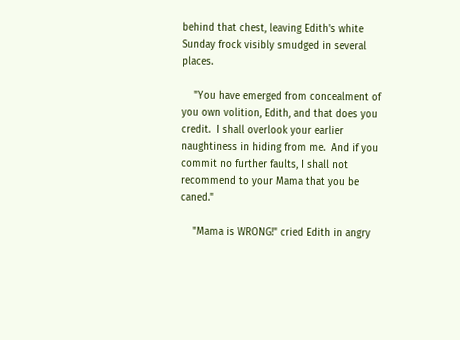behind that chest, leaving Edith's white Sunday frock visibly smudged in several places.

    "You have emerged from concealment of you own volition, Edith, and that does you credit.  I shall overlook your earlier naughtiness in hiding from me.  And if you commit no further faults, I shall not recommend to your Mama that you be caned."

    "Mama is WRONG!" cried Edith in angry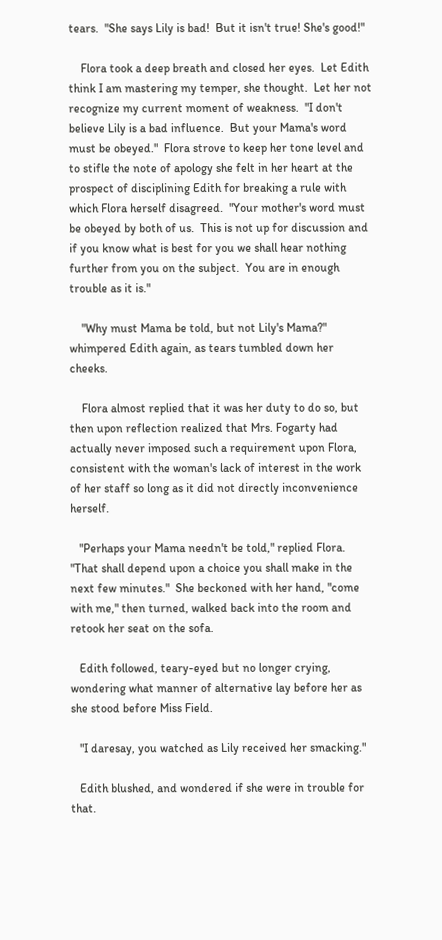tears.  "She says Lily is bad!  But it isn't true! She's good!"

    Flora took a deep breath and closed her eyes.  Let Edith think I am mastering my temper, she thought.  Let her not recognize my current moment of weakness.  "I don't believe Lily is a bad influence.  But your Mama's word must be obeyed."  Flora strove to keep her tone level and to stifle the note of apology she felt in her heart at the prospect of disciplining Edith for breaking a rule with which Flora herself disagreed.  "Your mother's word must be obeyed by both of us.  This is not up for discussion and if you know what is best for you we shall hear nothing further from you on the subject.  You are in enough trouble as it is."

    "Why must Mama be told, but not Lily's Mama?" whimpered Edith again, as tears tumbled down her cheeks.

    Flora almost replied that it was her duty to do so, but then upon reflection realized that Mrs. Fogarty had actually never imposed such a requirement upon Flora, consistent with the woman's lack of interest in the work of her staff so long as it did not directly inconvenience herself.

   "Perhaps your Mama needn't be told," replied Flora.  "That shall depend upon a choice you shall make in the next few minutes."  She beckoned with her hand, "come with me," then turned, walked back into the room and retook her seat on the sofa.

   Edith followed, teary-eyed but no longer crying, wondering what manner of alternative lay before her as she stood before Miss Field.

   "I daresay, you watched as Lily received her smacking."

   Edith blushed, and wondered if she were in trouble for that.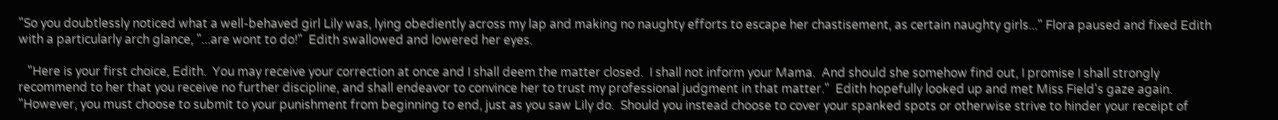"So you doubtlessly noticed what a well-behaved girl Lily was, lying obediently across my lap and making no naughty efforts to escape her chastisement, as certain naughty girls..." Flora paused and fixed Edith with a particularly arch glance, "...are wont to do!"  Edith swallowed and lowered her eyes.

   "Here is your first choice, Edith.  You may receive your correction at once and I shall deem the matter closed.  I shall not inform your Mama.  And should she somehow find out, I promise I shall strongly recommend to her that you receive no further discipline, and shall endeavor to convince her to trust my professional judgment in that matter."  Edith hopefully looked up and met Miss Field's gaze again.  "However, you must choose to submit to your punishment from beginning to end, just as you saw Lily do.  Should you instead choose to cover your spanked spots or otherwise strive to hinder your receipt of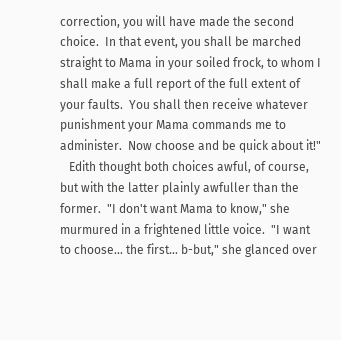correction, you will have made the second choice.  In that event, you shall be marched straight to Mama in your soiled frock, to whom I shall make a full report of the full extent of your faults.  You shall then receive whatever punishment your Mama commands me to administer.  Now choose and be quick about it!"
   Edith thought both choices awful, of course, but with the latter plainly awfuller than the former.  "I don't want Mama to know," she murmured in a frightened little voice.  "I want to choose... the first... b-but," she glanced over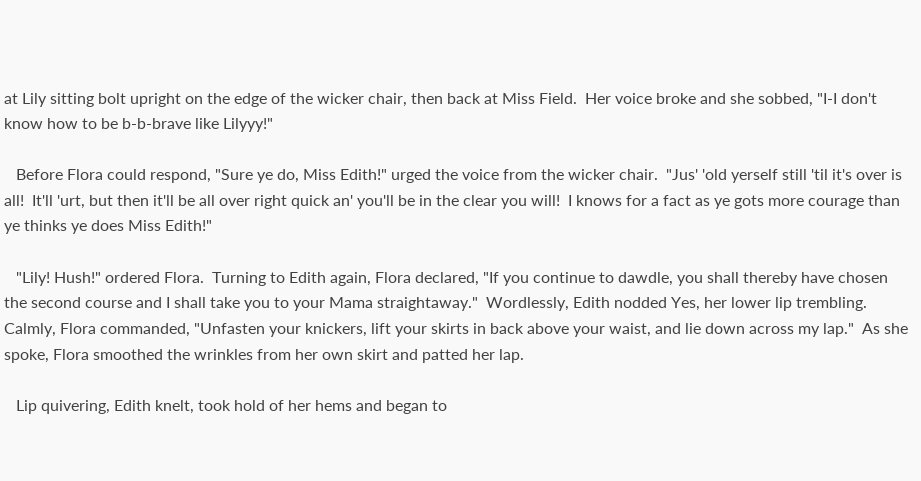at Lily sitting bolt upright on the edge of the wicker chair, then back at Miss Field.  Her voice broke and she sobbed, "I-I don't know how to be b-b-brave like Lilyyy!"

   Before Flora could respond, "Sure ye do, Miss Edith!" urged the voice from the wicker chair.  "Jus' 'old yerself still 'til it's over is all!  It'll 'urt, but then it'll be all over right quick an' you'll be in the clear you will!  I knows for a fact as ye gots more courage than ye thinks ye does Miss Edith!"

   "Lily! Hush!" ordered Flora.  Turning to Edith again, Flora declared, "If you continue to dawdle, you shall thereby have chosen the second course and I shall take you to your Mama straightaway."  Wordlessly, Edith nodded Yes, her lower lip trembling.  Calmly, Flora commanded, "Unfasten your knickers, lift your skirts in back above your waist, and lie down across my lap."  As she spoke, Flora smoothed the wrinkles from her own skirt and patted her lap.

   Lip quivering, Edith knelt, took hold of her hems and began to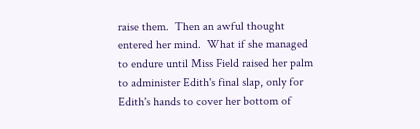raise them.  Then an awful thought entered her mind.  What if she managed to endure until Miss Field raised her palm to administer Edith's final slap, only for Edith's hands to cover her bottom of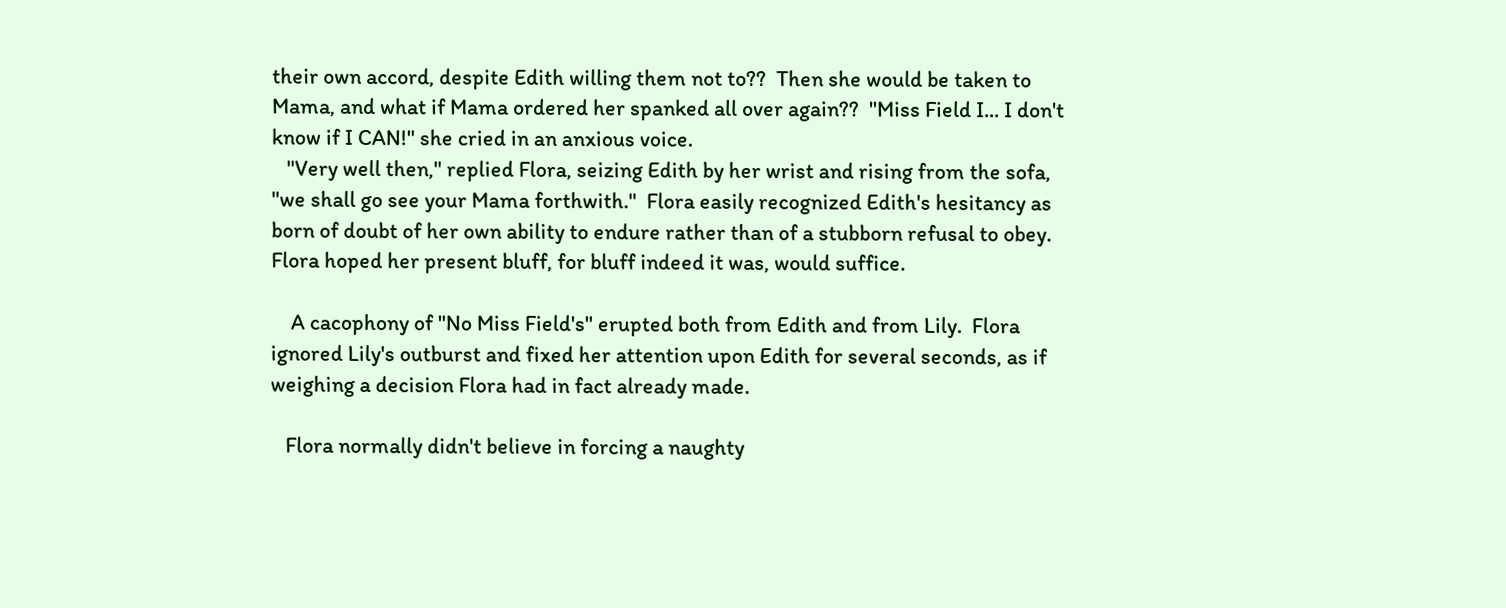their own accord, despite Edith willing them not to??  Then she would be taken to Mama, and what if Mama ordered her spanked all over again??  "Miss Field I... I don't know if I CAN!" she cried in an anxious voice.
   "Very well then," replied Flora, seizing Edith by her wrist and rising from the sofa, "we shall go see your Mama forthwith."  Flora easily recognized Edith's hesitancy as born of doubt of her own ability to endure rather than of a stubborn refusal to obey.  Flora hoped her present bluff, for bluff indeed it was, would suffice.

    A cacophony of "No Miss Field's" erupted both from Edith and from Lily.  Flora ignored Lily's outburst and fixed her attention upon Edith for several seconds, as if weighing a decision Flora had in fact already made.

   Flora normally didn't believe in forcing a naughty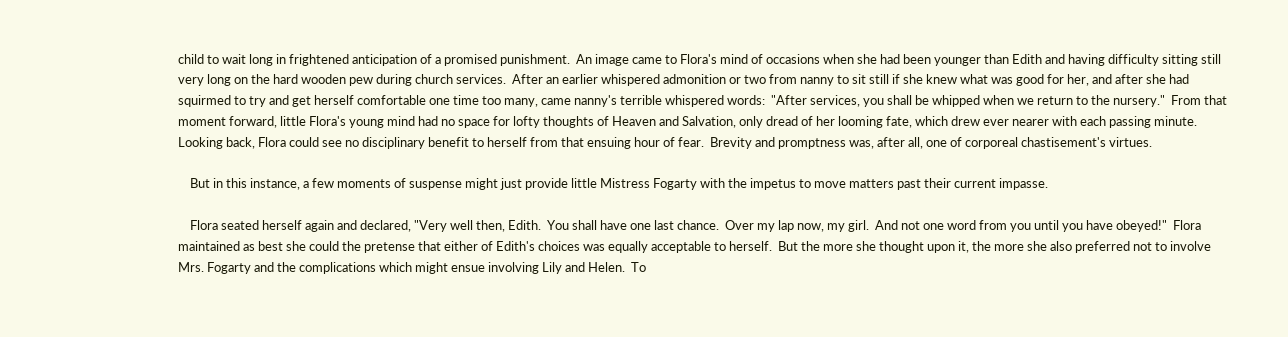child to wait long in frightened anticipation of a promised punishment.  An image came to Flora's mind of occasions when she had been younger than Edith and having difficulty sitting still very long on the hard wooden pew during church services.  After an earlier whispered admonition or two from nanny to sit still if she knew what was good for her, and after she had squirmed to try and get herself comfortable one time too many, came nanny's terrible whispered words:  "After services, you shall be whipped when we return to the nursery."  From that moment forward, little Flora's young mind had no space for lofty thoughts of Heaven and Salvation, only dread of her looming fate, which drew ever nearer with each passing minute.  Looking back, Flora could see no disciplinary benefit to herself from that ensuing hour of fear.  Brevity and promptness was, after all, one of corporeal chastisement's virtues.

    But in this instance, a few moments of suspense might just provide little Mistress Fogarty with the impetus to move matters past their current impasse.

    Flora seated herself again and declared, "Very well then, Edith.  You shall have one last chance.  Over my lap now, my girl.  And not one word from you until you have obeyed!"  Flora maintained as best she could the pretense that either of Edith's choices was equally acceptable to herself.  But the more she thought upon it, the more she also preferred not to involve Mrs. Fogarty and the complications which might ensue involving Lily and Helen.  To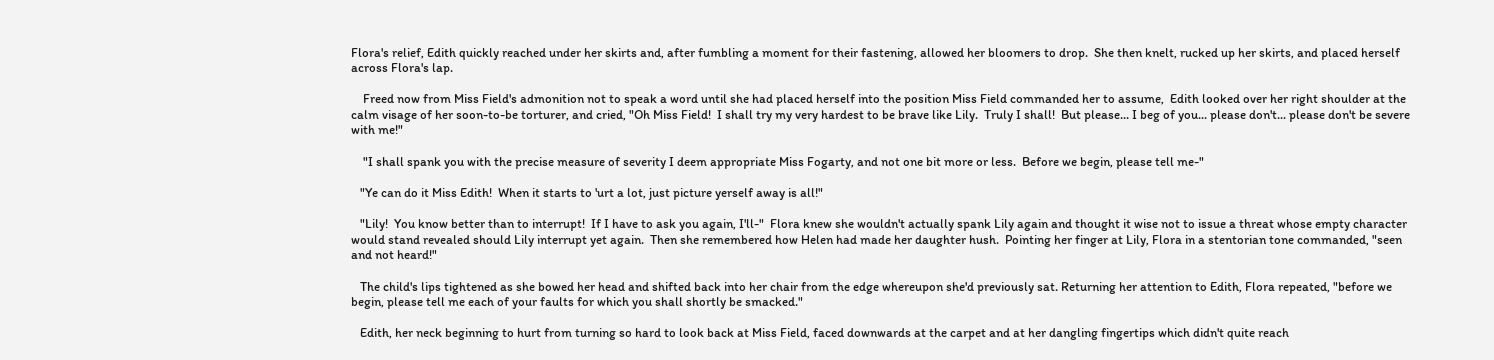Flora's relief, Edith quickly reached under her skirts and, after fumbling a moment for their fastening, allowed her bloomers to drop.  She then knelt, rucked up her skirts, and placed herself across Flora's lap.

    Freed now from Miss Field's admonition not to speak a word until she had placed herself into the position Miss Field commanded her to assume,  Edith looked over her right shoulder at the calm visage of her soon-to-be torturer, and cried, "Oh Miss Field!  I shall try my very hardest to be brave like Lily.  Truly I shall!  But please... I beg of you... please don't... please don't be severe with me!"

    "I shall spank you with the precise measure of severity I deem appropriate Miss Fogarty, and not one bit more or less.  Before we begin, please tell me-"

   "Ye can do it Miss Edith!  When it starts to 'urt a lot, just picture yerself away is all!"

   "Lily!  You know better than to interrupt!  If I have to ask you again, I'll-"  Flora knew she wouldn't actually spank Lily again and thought it wise not to issue a threat whose empty character would stand revealed should Lily interrupt yet again.  Then she remembered how Helen had made her daughter hush.  Pointing her finger at Lily, Flora in a stentorian tone commanded, "seen and not heard!"

   The child's lips tightened as she bowed her head and shifted back into her chair from the edge whereupon she'd previously sat. Returning her attention to Edith, Flora repeated, "before we begin, please tell me each of your faults for which you shall shortly be smacked."

   Edith, her neck beginning to hurt from turning so hard to look back at Miss Field, faced downwards at the carpet and at her dangling fingertips which didn't quite reach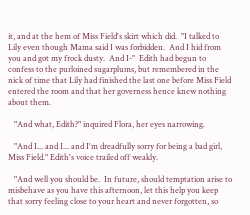it, and at the hem of Miss Field's skirt which did.  "I talked to Lily even though Mama said I was forbidden.  And I hid from you and got my frock dusty.  And I-"  Edith had begun to confess to the purloined sugarplums, but remembered in the nick of time that Lily had finished the last one before Miss Field entered the room and that her governess hence knew nothing about them.

   "And what, Edith?" inquired Flora, her eyes narrowing.

   "And I... and I... and I'm dreadfully sorry for being a bad girl, Miss Field." Edith's voice trailed off weakly.

   "And well you should be.  In future, should temptation arise to misbehave as you have this afternoon, let this help you keep that sorry feeling close to your heart and never forgotten, so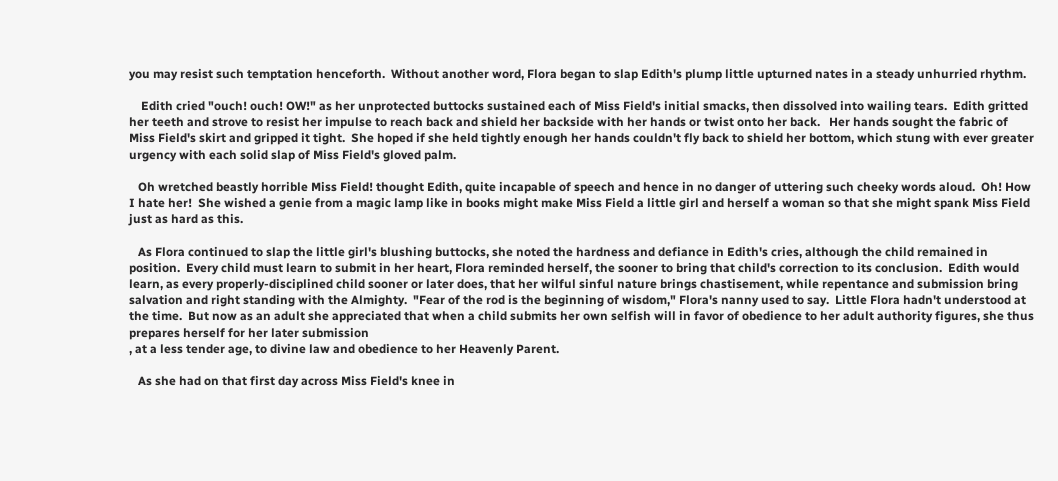you may resist such temptation henceforth.  Without another word, Flora began to slap Edith's plump little upturned nates in a steady unhurried rhythm.

    Edith cried "ouch! ouch! OW!" as her unprotected buttocks sustained each of Miss Field's initial smacks, then dissolved into wailing tears.  Edith gritted her teeth and strove to resist her impulse to reach back and shield her backside with her hands or twist onto her back.   Her hands sought the fabric of Miss Field's skirt and gripped it tight.  She hoped if she held tightly enough her hands couldn't fly back to shield her bottom, which stung with ever greater urgency with each solid slap of Miss Field's gloved palm.

   Oh wretched beastly horrible Miss Field! thought Edith, quite incapable of speech and hence in no danger of uttering such cheeky words aloud.  Oh! How I hate her!  She wished a genie from a magic lamp like in books might make Miss Field a little girl and herself a woman so that she might spank Miss Field just as hard as this.

   As Flora continued to slap the little girl's blushing buttocks, she noted the hardness and defiance in Edith's cries, although the child remained in position.  Every child must learn to submit in her heart, Flora reminded herself, the sooner to bring that child's correction to its conclusion.  Edith would learn, as every properly-disciplined child sooner or later does, that her wilful sinful nature brings chastisement, while repentance and submission bring salvation and right standing with the Almighty.  "Fear of the rod is the beginning of wisdom," Flora's nanny used to say.  Little Flora hadn't understood at the time.  But now as an adult she appreciated that when a child submits her own selfish will in favor of obedience to her adult authority figures, she thus prepares herself for her later submission
, at a less tender age, to divine law and obedience to her Heavenly Parent.

   As she had on that first day across Miss Field's knee in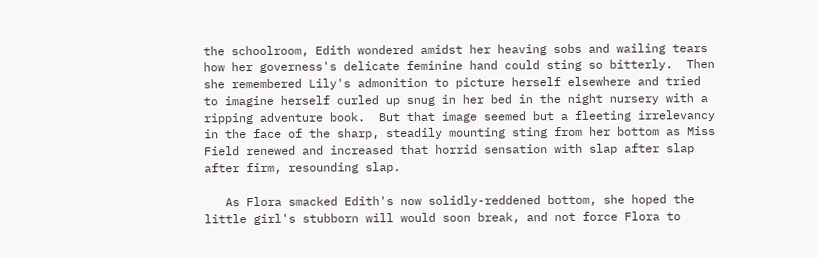the schoolroom, Edith wondered amidst her heaving sobs and wailing tears how her governess's delicate feminine hand could sting so bitterly.  Then she remembered Lily's admonition to picture herself elsewhere and tried to imagine herself curled up snug in her bed in the night nursery with a ripping adventure book.  But that image seemed but a fleeting irrelevancy in the face of the sharp, steadily mounting sting from her bottom as Miss Field renewed and increased that horrid sensation with slap after slap after firm, resounding slap.

   As Flora smacked Edith's now solidly-reddened bottom, she hoped the little girl's stubborn will would soon break, and not force Flora to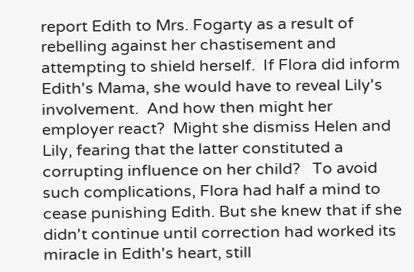report Edith to Mrs. Fogarty as a result of rebelling against her chastisement and attempting to shield herself.  If Flora did inform Edith's Mama, she would have to reveal Lily's involvement.  And how then might her employer react?  Might she dismiss Helen and Lily, fearing that the latter constituted a corrupting influence on her child?   To avoid such complications, Flora had half a mind to cease punishing Edith. But she knew that if she didn't continue until correction had worked its miracle in Edith's heart, still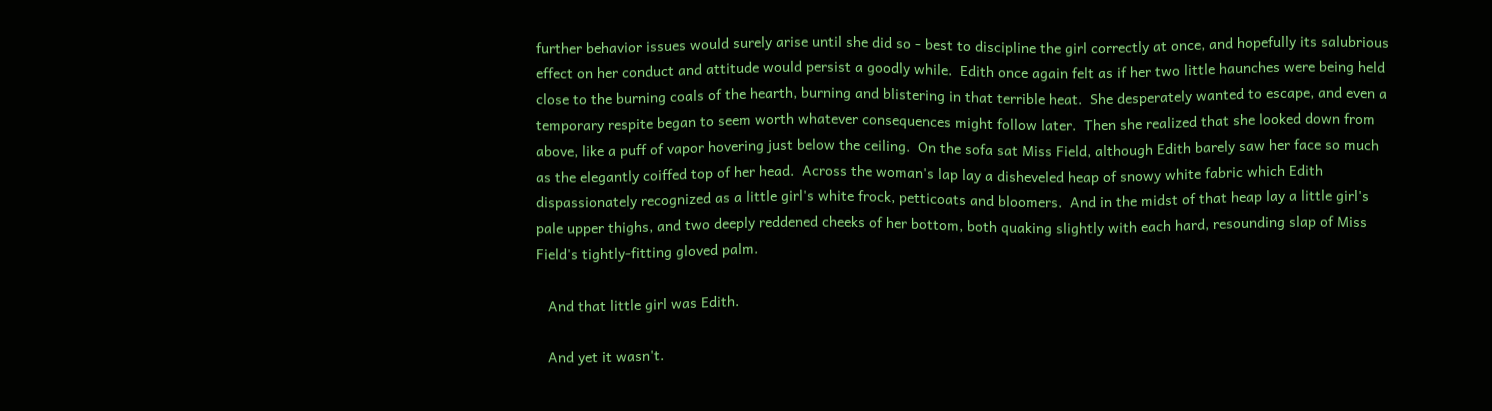further behavior issues would surely arise until she did so - best to discipline the girl correctly at once, and hopefully its salubrious effect on her conduct and attitude would persist a goodly while.  Edith once again felt as if her two little haunches were being held close to the burning coals of the hearth, burning and blistering in that terrible heat.  She desperately wanted to escape, and even a temporary respite began to seem worth whatever consequences might follow later.  Then she realized that she looked down from above, like a puff of vapor hovering just below the ceiling.  On the sofa sat Miss Field, although Edith barely saw her face so much as the elegantly coiffed top of her head.  Across the woman's lap lay a disheveled heap of snowy white fabric which Edith dispassionately recognized as a little girl's white frock, petticoats and bloomers.  And in the midst of that heap lay a little girl's pale upper thighs, and two deeply reddened cheeks of her bottom, both quaking slightly with each hard, resounding slap of Miss Field's tightly-fitting gloved palm.

   And that little girl was Edith.

   And yet it wasn't.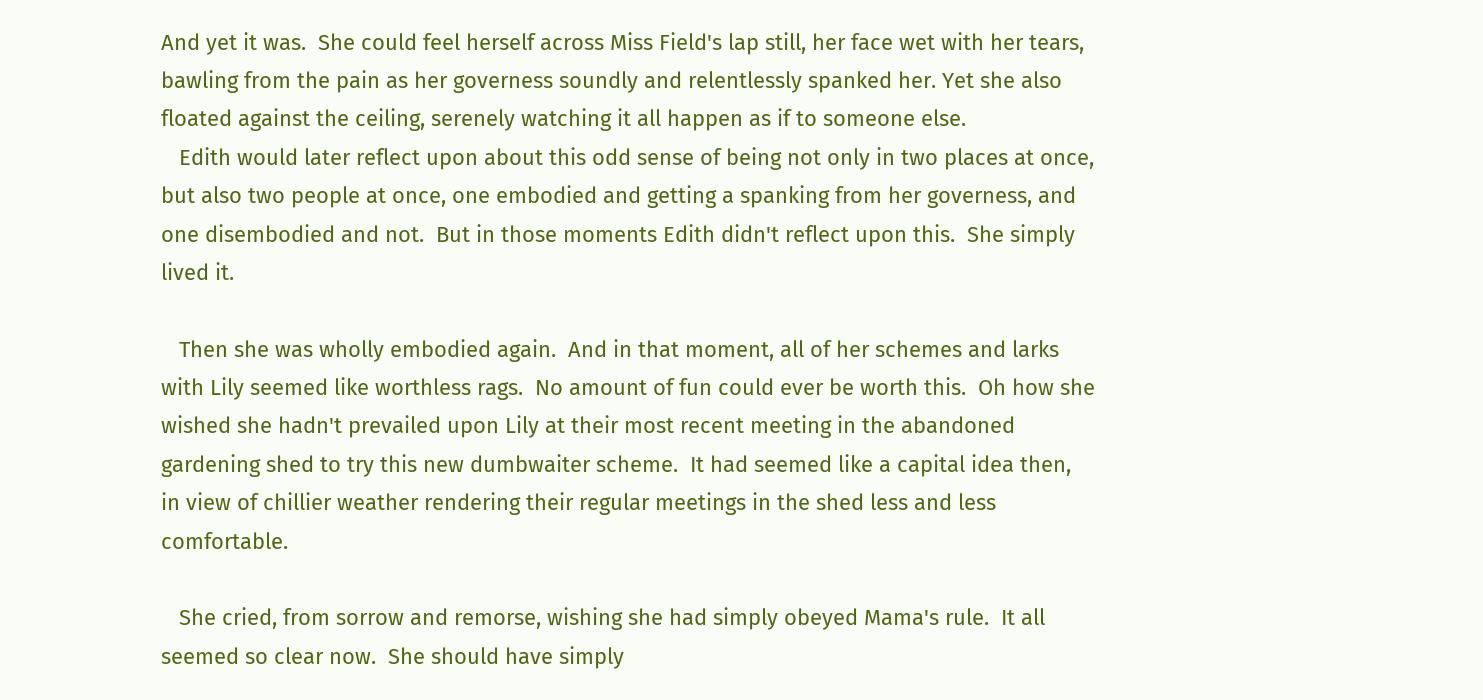And yet it was.  She could feel herself across Miss Field's lap still, her face wet with her tears, bawling from the pain as her governess soundly and relentlessly spanked her. Yet she also floated against the ceiling, serenely watching it all happen as if to someone else.
   Edith would later reflect upon about this odd sense of being not only in two places at once, but also two people at once, one embodied and getting a spanking from her governess, and one disembodied and not.  But in those moments Edith didn't reflect upon this.  She simply lived it.

   Then she was wholly embodied again.  And in that moment, all of her schemes and larks with Lily seemed like worthless rags.  No amount of fun could ever be worth this.  Oh how she wished she hadn't prevailed upon Lily at their most recent meeting in the abandoned gardening shed to try this new dumbwaiter scheme.  It had seemed like a capital idea then, in view of chillier weather rendering their regular meetings in the shed less and less comfortable.

   She cried, from sorrow and remorse, wishing she had simply obeyed Mama's rule.  It all seemed so clear now.  She should have simply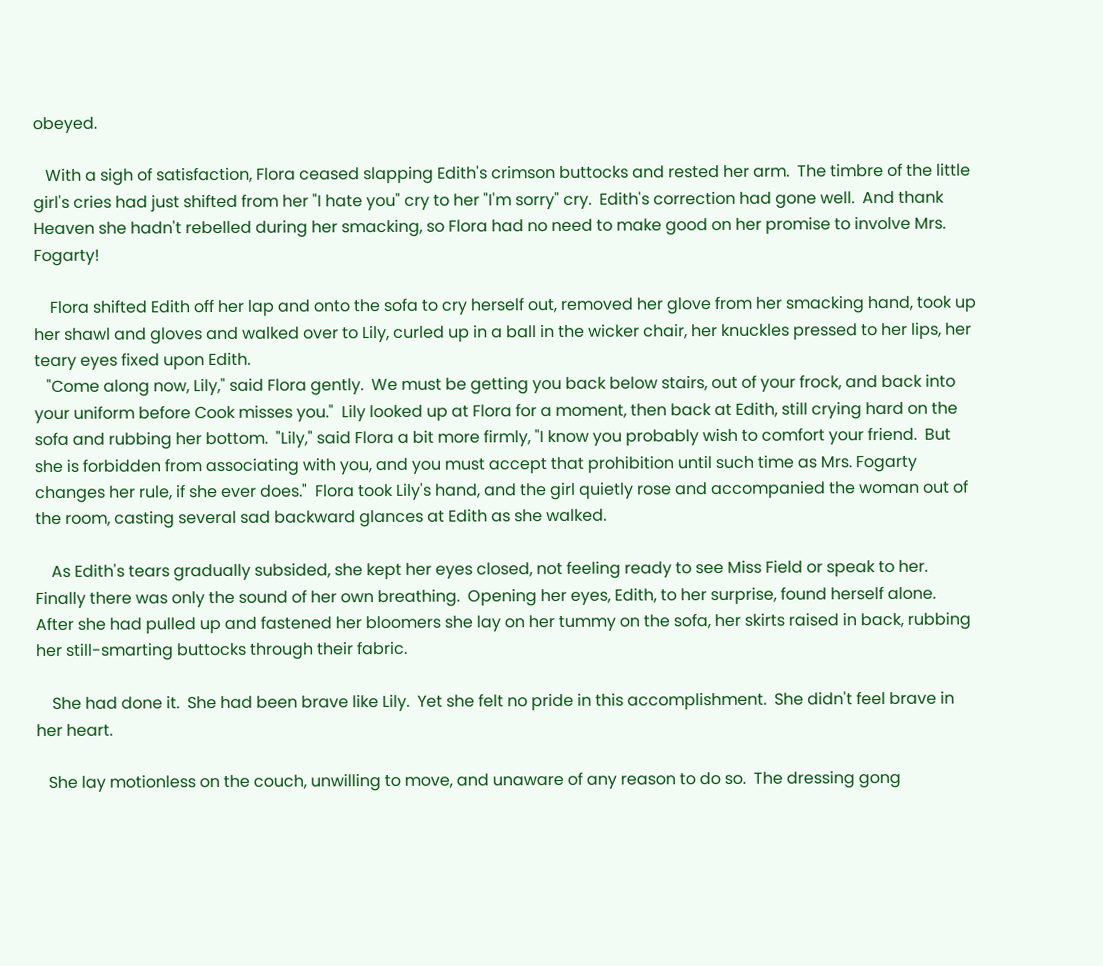obeyed.

   With a sigh of satisfaction, Flora ceased slapping Edith's crimson buttocks and rested her arm.  The timbre of the little girl's cries had just shifted from her "I hate you" cry to her "I'm sorry" cry.  Edith's correction had gone well.  And thank Heaven she hadn't rebelled during her smacking, so Flora had no need to make good on her promise to involve Mrs. Fogarty!

    Flora shifted Edith off her lap and onto the sofa to cry herself out, removed her glove from her smacking hand, took up her shawl and gloves and walked over to Lily, curled up in a ball in the wicker chair, her knuckles pressed to her lips, her teary eyes fixed upon Edith.
   "Come along now, Lily," said Flora gently.  We must be getting you back below stairs, out of your frock, and back into your uniform before Cook misses you."  Lily looked up at Flora for a moment, then back at Edith, still crying hard on the sofa and rubbing her bottom.  "Lily," said Flora a bit more firmly, "I know you probably wish to comfort your friend.  But she is forbidden from associating with you, and you must accept that prohibition until such time as Mrs. Fogarty changes her rule, if she ever does."  Flora took Lily's hand, and the girl quietly rose and accompanied the woman out of the room, casting several sad backward glances at Edith as she walked.

    As Edith's tears gradually subsided, she kept her eyes closed, not feeling ready to see Miss Field or speak to her.  Finally there was only the sound of her own breathing.  Opening her eyes, Edith, to her surprise, found herself alone.  After she had pulled up and fastened her bloomers she lay on her tummy on the sofa, her skirts raised in back, rubbing her still-smarting buttocks through their fabric.

    She had done it.  She had been brave like Lily.  Yet she felt no pride in this accomplishment.  She didn't feel brave in her heart.

   She lay motionless on the couch, unwilling to move, and unaware of any reason to do so.  The dressing gong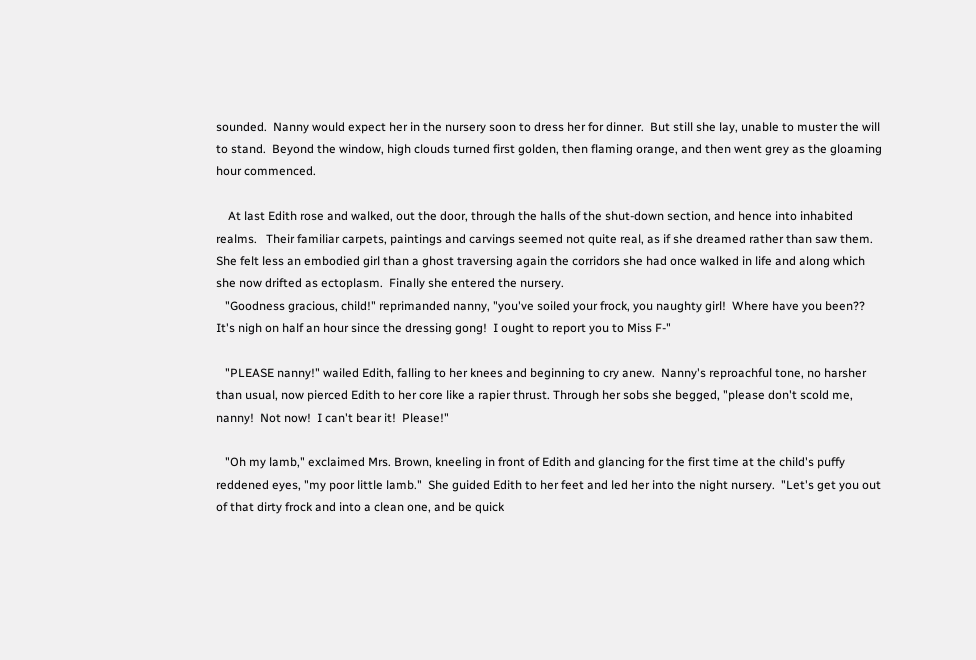sounded.  Nanny would expect her in the nursery soon to dress her for dinner.  But still she lay, unable to muster the will to stand.  Beyond the window, high clouds turned first golden, then flaming orange, and then went grey as the gloaming hour commenced.

    At last Edith rose and walked, out the door, through the halls of the shut-down section, and hence into inhabited realms.   Their familiar carpets, paintings and carvings seemed not quite real, as if she dreamed rather than saw them.  She felt less an embodied girl than a ghost traversing again the corridors she had once walked in life and along which she now drifted as ectoplasm.  Finally she entered the nursery.
   "Goodness gracious, child!" reprimanded nanny, "you've soiled your frock, you naughty girl!  Where have you been?? It's nigh on half an hour since the dressing gong!  I ought to report you to Miss F-"

   "PLEASE nanny!" wailed Edith, falling to her knees and beginning to cry anew.  Nanny's reproachful tone, no harsher than usual, now pierced Edith to her core like a rapier thrust. Through her sobs she begged, "please don't scold me, nanny!  Not now!  I can't bear it!  Please!"

   "Oh my lamb," exclaimed Mrs. Brown, kneeling in front of Edith and glancing for the first time at the child's puffy reddened eyes, "my poor little lamb."  She guided Edith to her feet and led her into the night nursery.  "Let's get you out of that dirty frock and into a clean one, and be quick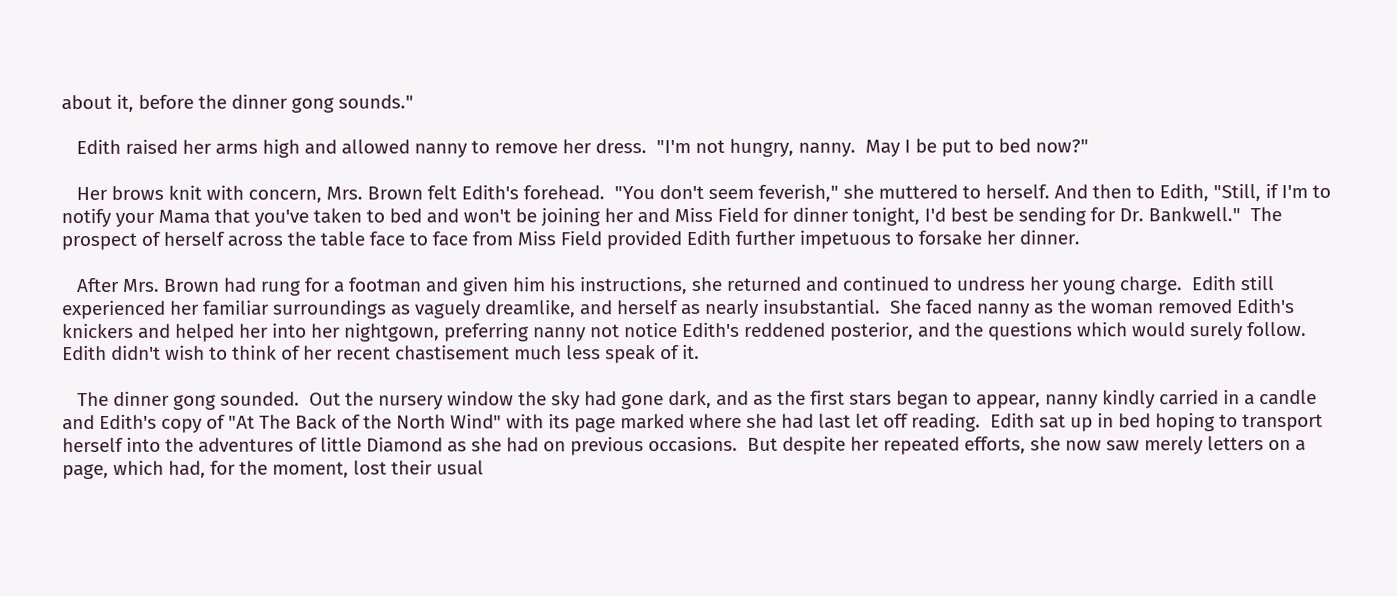about it, before the dinner gong sounds."

   Edith raised her arms high and allowed nanny to remove her dress.  "I'm not hungry, nanny.  May I be put to bed now?"

   Her brows knit with concern, Mrs. Brown felt Edith's forehead.  "You don't seem feverish," she muttered to herself. And then to Edith, "Still, if I'm to notify your Mama that you've taken to bed and won't be joining her and Miss Field for dinner tonight, I'd best be sending for Dr. Bankwell."  The prospect of herself across the table face to face from Miss Field provided Edith further impetuous to forsake her dinner.

   After Mrs. Brown had rung for a footman and given him his instructions, she returned and continued to undress her young charge.  Edith still experienced her familiar surroundings as vaguely dreamlike, and herself as nearly insubstantial.  She faced nanny as the woman removed Edith's knickers and helped her into her nightgown, preferring nanny not notice Edith's reddened posterior, and the questions which would surely follow.  Edith didn't wish to think of her recent chastisement much less speak of it.

   The dinner gong sounded.  Out the nursery window the sky had gone dark, and as the first stars began to appear, nanny kindly carried in a candle and Edith's copy of "At The Back of the North Wind" with its page marked where she had last let off reading.  Edith sat up in bed hoping to transport herself into the adventures of little Diamond as she had on previous occasions.  But despite her repeated efforts, she now saw merely letters on a page, which had, for the moment, lost their usual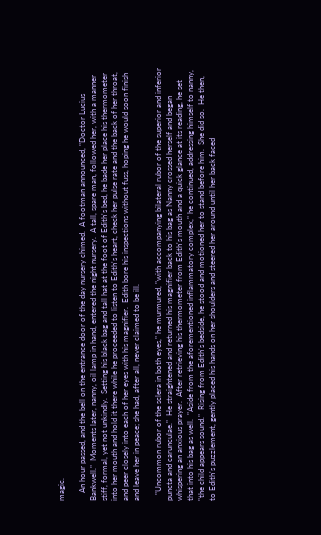magic.

    An hour passed, and the bell on the entrance door of the day nursery chimed.  A footman announced, "Doctor Lucius Bankwell."  Moments later, nanny, oil lamp in hand, entered the night nursery.  A tall, spare man, followed her, with a manner stiff, formal, yet not unkindly.  Setting his black bag and tall hat at the foot of Edith's bed, he bade her place his thermometer into her mouth and hold it there while he proceeded to listen to Edith's heart, check her pulse rate and the back of her throat, and peer closely into each of her eyes with his magnifier.  Edith bore his inspections without fuss, hoping he would soon finish and leave her in peace; she had, after all, never claimed to be ill.

   "Uncommon rubor of the sclera in both eyes," he murmured, "with accompanying bilateral rubor of the superior and inferior puncta and carunculae."  He straightened and returned his magnifier back to his bag as Nanny crossed herself and began whispering an anxious prayer.  After retrieving his thermometer from Edith's mouth and a quick glance at its reading, he set that into his bag as well.  "Aside from the aforementioned inflammatory complex," he continued, addressing himself to nanny, "the child appears sound."  Rising from Edith's bedside, he stood and motioned her to stand before him.  She did so.  He then, to Edith's puzzlement, gently placed his hands on her shoulders and steered her around until her back faced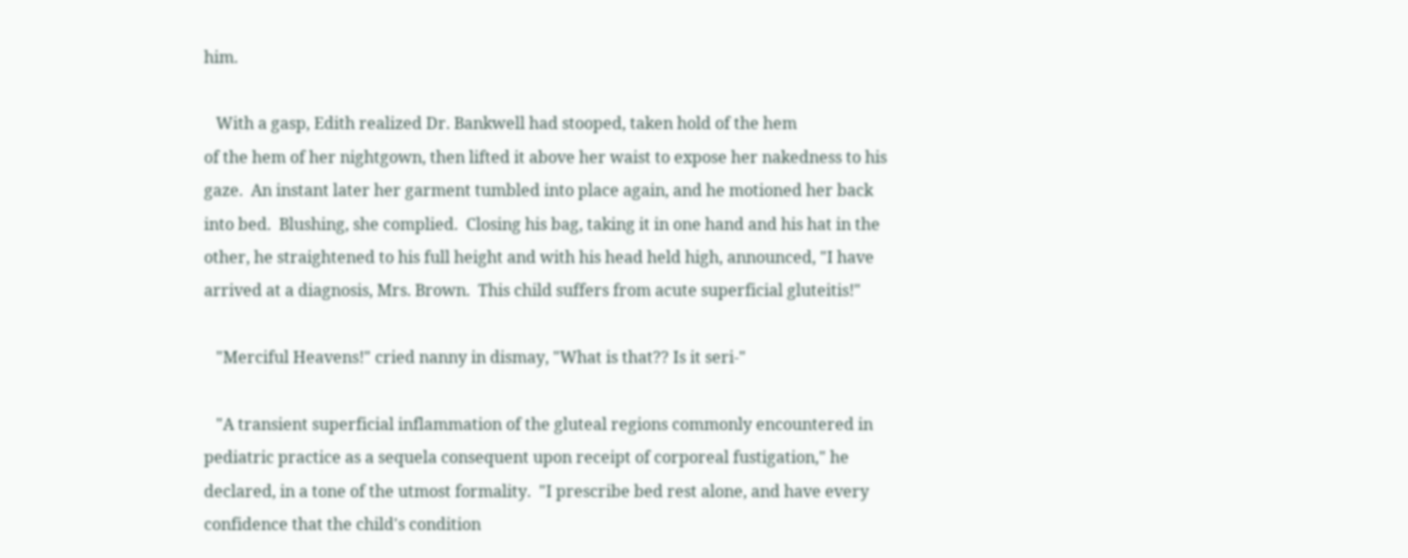him.

   With a gasp, Edith realized Dr. Bankwell had stooped, taken hold of the hem
of the hem of her nightgown, then lifted it above her waist to expose her nakedness to his gaze.  An instant later her garment tumbled into place again, and he motioned her back into bed.  Blushing, she complied.  Closing his bag, taking it in one hand and his hat in the other, he straightened to his full height and with his head held high, announced, "I have arrived at a diagnosis, Mrs. Brown.  This child suffers from acute superficial gluteitis!"

   "Merciful Heavens!" cried nanny in dismay, "What is that?? Is it seri-"

   "A transient superficial inflammation of the gluteal regions commonly encountered in pediatric practice as a sequela consequent upon receipt of corporeal fustigation," he declared, in a tone of the utmost formality.  "I prescribe bed rest alone, and have every confidence that the child's condition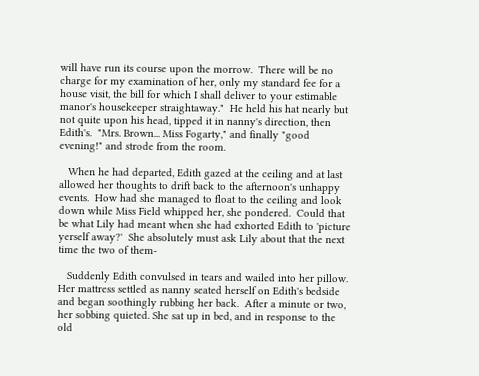will have run its course upon the morrow.  There will be no charge for my examination of her, only my standard fee for a house visit, the bill for which I shall deliver to your estimable manor's housekeeper straightaway."  He held his hat nearly but not quite upon his head, tipped it in nanny's direction, then Edith's.  "Mrs. Brown... Miss Fogarty," and finally "good evening!" and strode from the room.

   When he had departed, Edith gazed at the ceiling and at last allowed her thoughts to drift back to the afternoon's unhappy events.  How had she managed to float to the ceiling and look down while Miss Field whipped her, she pondered.  Could that be what Lily had meant when she had exhorted Edith to 'picture yerself away?'  She absolutely must ask Lily about that the next time the two of them-

   Suddenly Edith convulsed in tears and wailed into her pillow.  Her mattress settled as nanny seated herself on Edith's bedside and began soothingly rubbing her back.  After a minute or two, her sobbing quieted. She sat up in bed, and in response to the old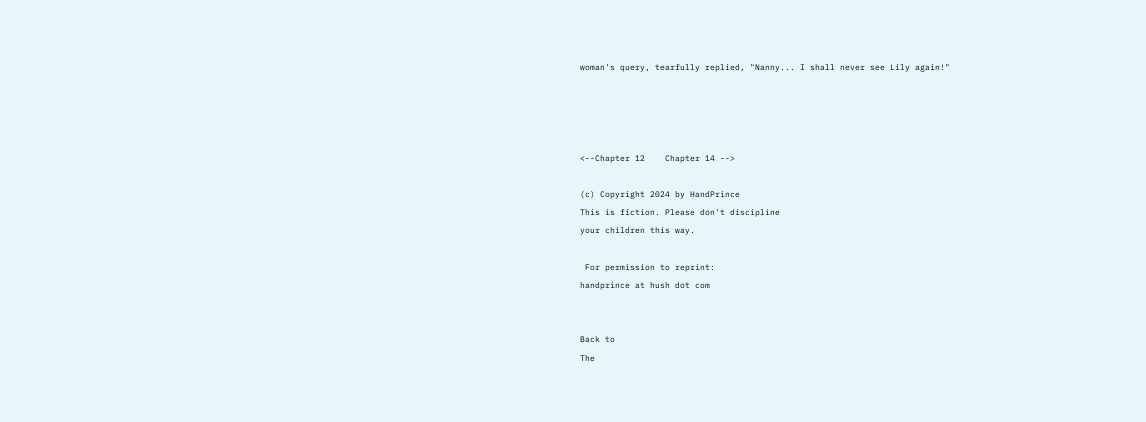woman's query, tearfully replied, "Nanny... I shall never see Lily again!"




<--Chapter 12    Chapter 14 -->

(c) Copyright 2024 by HandPrince
This is fiction. Please don't discipline
your children this way.

 For permission to reprint:
handprince at hush dot com


Back to
The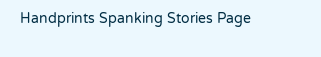Handprints Spanking Stories Page